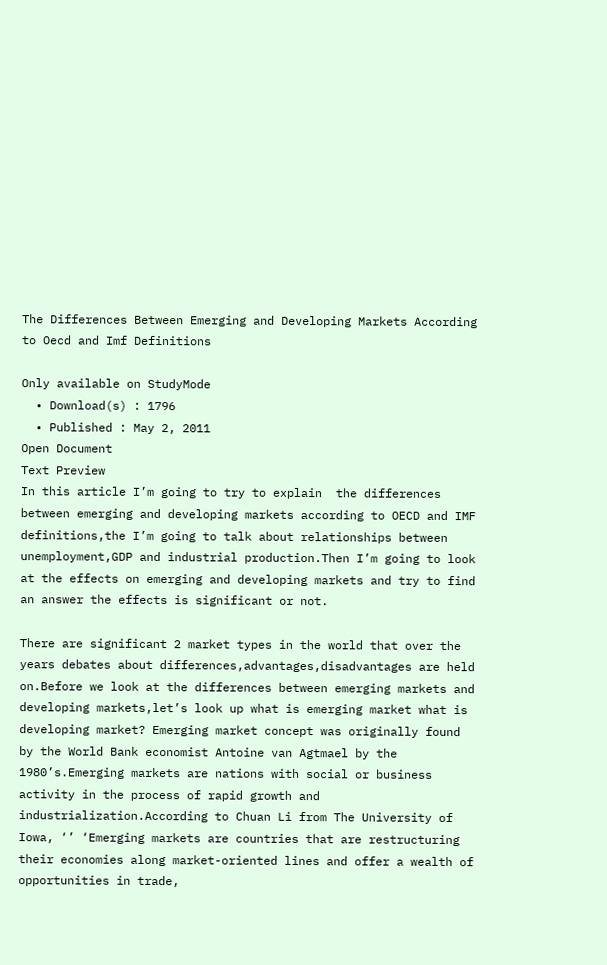The Differences Between Emerging and Developing Markets According to Oecd and Imf Definitions

Only available on StudyMode
  • Download(s) : 1796
  • Published : May 2, 2011
Open Document
Text Preview
In this article I’m going to try to explain  the differences between emerging and developing markets according to OECD and IMF definitions,the I’m going to talk about relationships between unemployment,GDP and industrial production.Then I’m going to look at the effects on emerging and developing markets and try to find an answer the effects is significant or not.

There are significant 2 market types in the world that over the years debates about differences,advantages,disadvantages are held on.Before we look at the differences between emerging markets and developing markets,let’s look up what is emerging market what is developing market? Emerging market concept was originally found by the World Bank economist Antoine van Agtmael by the 1980’s.Emerging markets are nations with social or business activity in the process of rapid growth and industrialization.According to Chuan Li from The University of Iowa, ‘’ ‘Emerging markets are countries that are restructuring their economies along market-oriented lines and offer a wealth of opportunities in trade,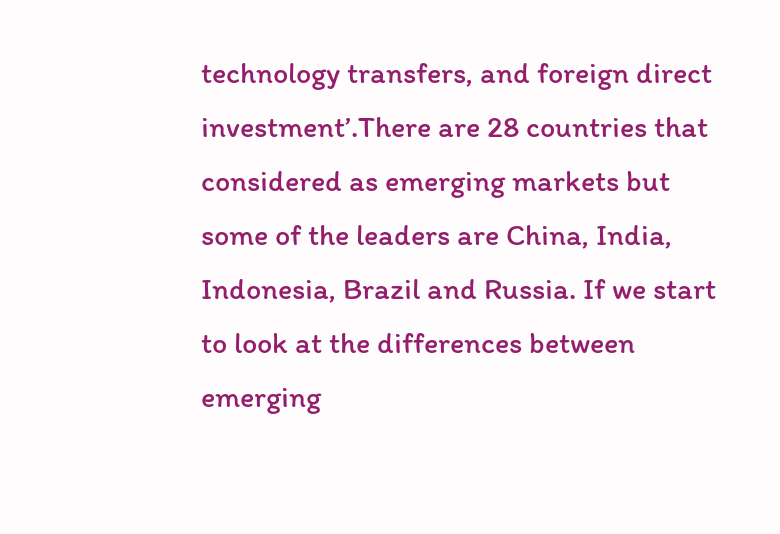technology transfers, and foreign direct investment’.There are 28 countries that considered as emerging markets but some of the leaders are China, India, Indonesia, Brazil and Russia. If we start to look at the differences between emerging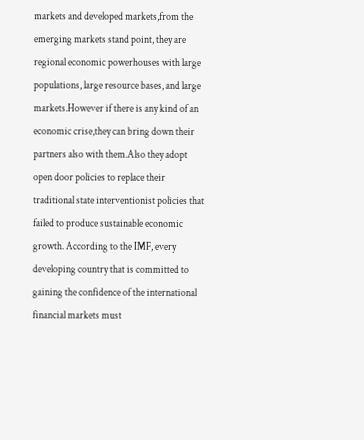markets and developed markets,from the emerging markets stand point, they are regional economic powerhouses with large populations, large resource bases, and large markets.However if there is any kind of an economic crise,they can bring down their partners also with them.Also they adopt open door policies to replace their traditional state interventionist policies that failed to produce sustainable economic growth. According to the IMF, every developing country that is committed to gaining the confidence of the international financial markets must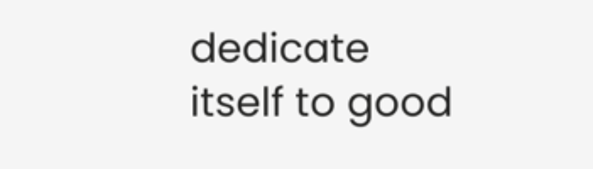dedicate itself to good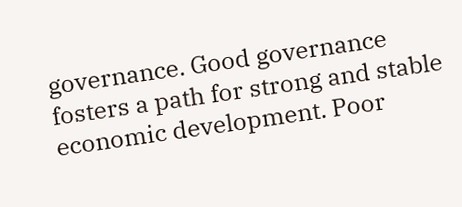governance. Good governance fosters a path for strong and stable economic development. Poor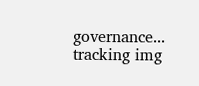governance...
tracking img